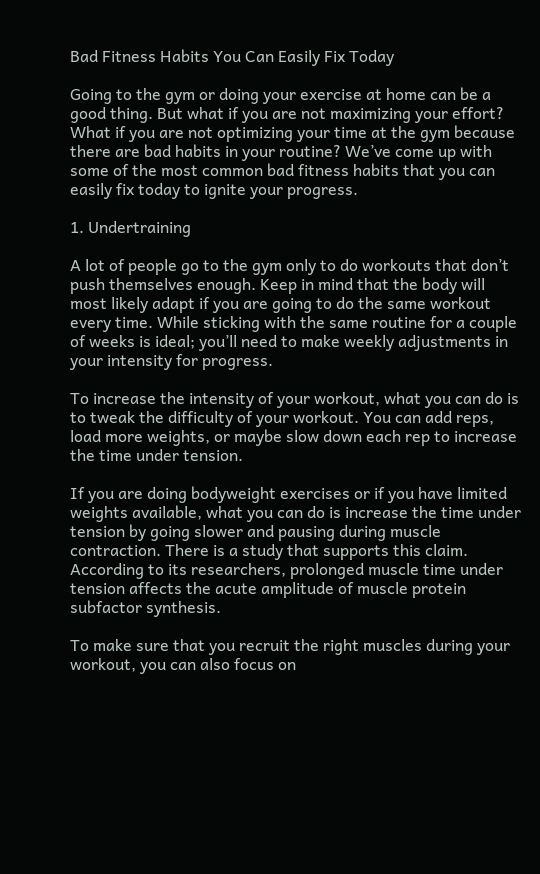Bad Fitness Habits You Can Easily Fix Today

Going to the gym or doing your exercise at home can be a good thing. But what if you are not maximizing your effort? What if you are not optimizing your time at the gym because there are bad habits in your routine? We’ve come up with some of the most common bad fitness habits that you can easily fix today to ignite your progress.

1. Undertraining

A lot of people go to the gym only to do workouts that don’t push themselves enough. Keep in mind that the body will most likely adapt if you are going to do the same workout every time. While sticking with the same routine for a couple of weeks is ideal; you’ll need to make weekly adjustments in your intensity for progress.

To increase the intensity of your workout, what you can do is to tweak the difficulty of your workout. You can add reps, load more weights, or maybe slow down each rep to increase the time under tension.

If you are doing bodyweight exercises or if you have limited weights available, what you can do is increase the time under tension by going slower and pausing during muscle contraction. There is a study that supports this claim.  According to its researchers, prolonged muscle time under tension affects the acute amplitude of muscle protein subfactor synthesis.

To make sure that you recruit the right muscles during your workout, you can also focus on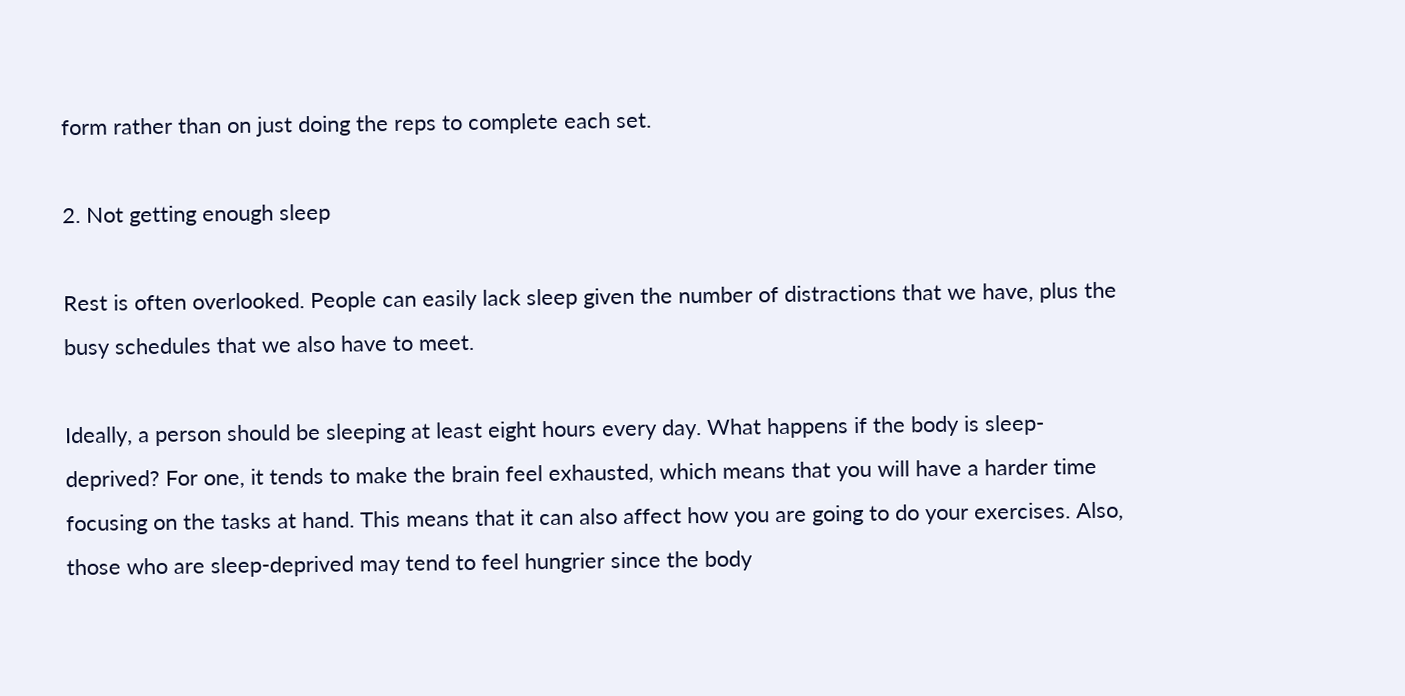form rather than on just doing the reps to complete each set.

2. Not getting enough sleep

Rest is often overlooked. People can easily lack sleep given the number of distractions that we have, plus the busy schedules that we also have to meet.

Ideally, a person should be sleeping at least eight hours every day. What happens if the body is sleep-deprived? For one, it tends to make the brain feel exhausted, which means that you will have a harder time focusing on the tasks at hand. This means that it can also affect how you are going to do your exercises. Also, those who are sleep-deprived may tend to feel hungrier since the body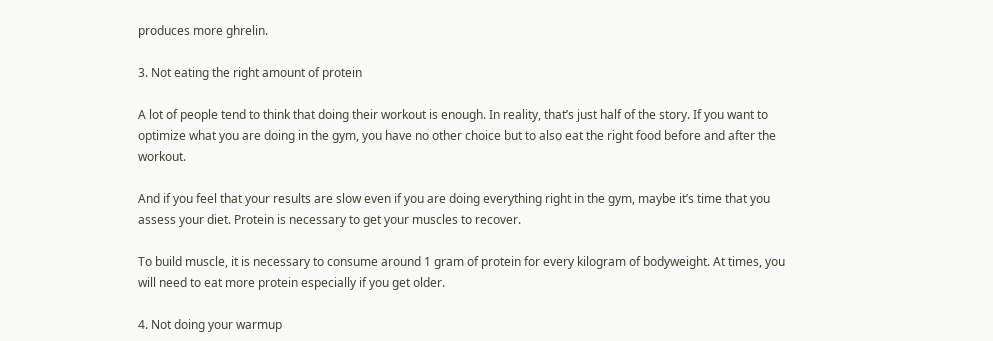produces more ghrelin.

3. Not eating the right amount of protein

A lot of people tend to think that doing their workout is enough. In reality, that’s just half of the story. If you want to optimize what you are doing in the gym, you have no other choice but to also eat the right food before and after the workout.

And if you feel that your results are slow even if you are doing everything right in the gym, maybe it’s time that you assess your diet. Protein is necessary to get your muscles to recover.

To build muscle, it is necessary to consume around 1 gram of protein for every kilogram of bodyweight. At times, you will need to eat more protein especially if you get older.

4. Not doing your warmup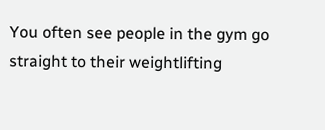You often see people in the gym go straight to their weightlifting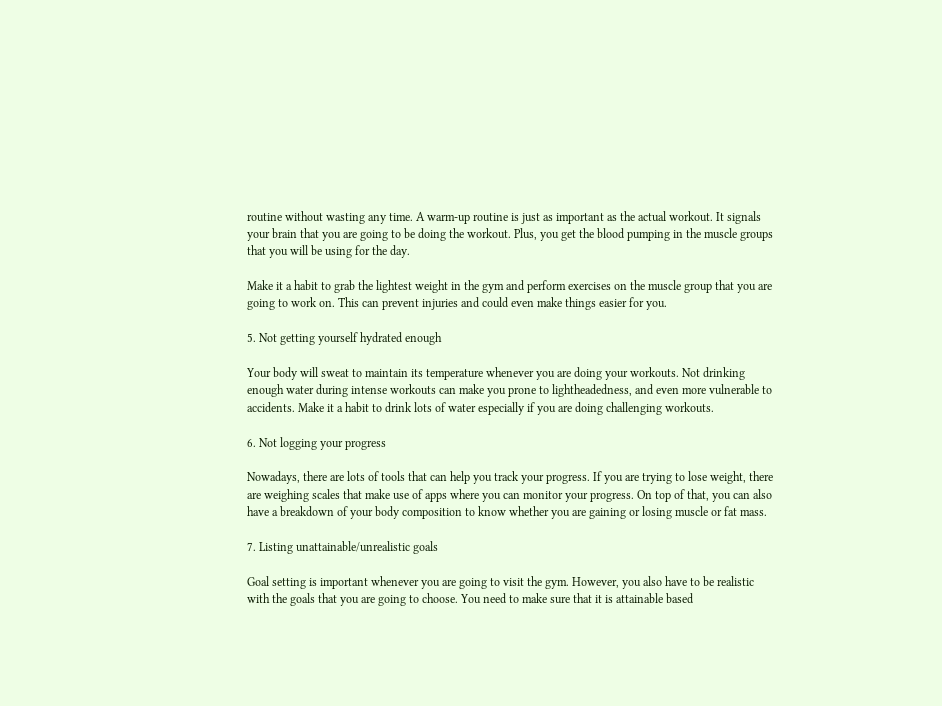routine without wasting any time. A warm-up routine is just as important as the actual workout. It signals your brain that you are going to be doing the workout. Plus, you get the blood pumping in the muscle groups that you will be using for the day.

Make it a habit to grab the lightest weight in the gym and perform exercises on the muscle group that you are going to work on. This can prevent injuries and could even make things easier for you.

5. Not getting yourself hydrated enough

Your body will sweat to maintain its temperature whenever you are doing your workouts. Not drinking enough water during intense workouts can make you prone to lightheadedness, and even more vulnerable to accidents. Make it a habit to drink lots of water especially if you are doing challenging workouts.

6. Not logging your progress

Nowadays, there are lots of tools that can help you track your progress. If you are trying to lose weight, there are weighing scales that make use of apps where you can monitor your progress. On top of that, you can also have a breakdown of your body composition to know whether you are gaining or losing muscle or fat mass.

7. Listing unattainable/unrealistic goals

Goal setting is important whenever you are going to visit the gym. However, you also have to be realistic with the goals that you are going to choose. You need to make sure that it is attainable based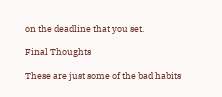on the deadline that you set.

Final Thoughts

These are just some of the bad habits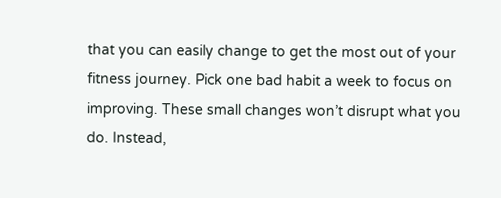that you can easily change to get the most out of your fitness journey. Pick one bad habit a week to focus on improving. These small changes won’t disrupt what you do. Instead,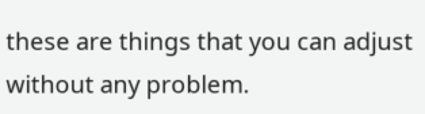these are things that you can adjust without any problem.